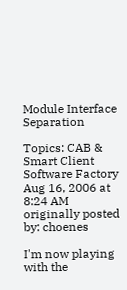Module Interface Separation

Topics: CAB & Smart Client Software Factory
Aug 16, 2006 at 8:24 AM
originally posted by: choenes

I'm now playing with the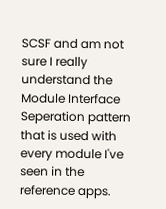SCSF and am not sure I really understand the Module Interface Seperation pattern that is used with every module I've seen in the reference apps.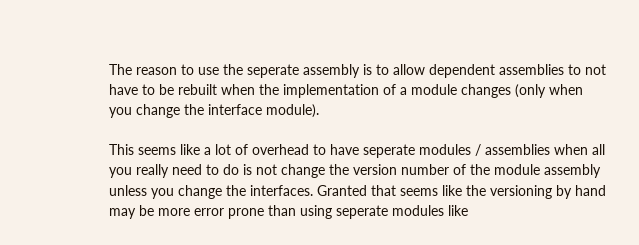The reason to use the seperate assembly is to allow dependent assemblies to not have to be rebuilt when the implementation of a module changes (only when you change the interface module).

This seems like a lot of overhead to have seperate modules / assemblies when all you really need to do is not change the version number of the module assembly unless you change the interfaces. Granted that seems like the versioning by hand may be more error prone than using seperate modules like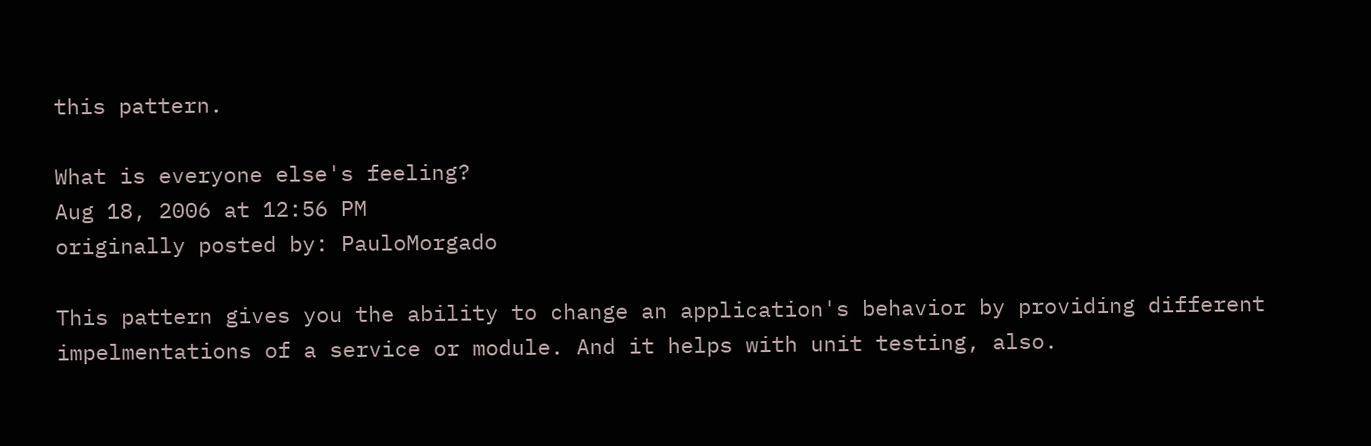this pattern.

What is everyone else's feeling?
Aug 18, 2006 at 12:56 PM
originally posted by: PauloMorgado

This pattern gives you the ability to change an application's behavior by providing different impelmentations of a service or module. And it helps with unit testing, also.